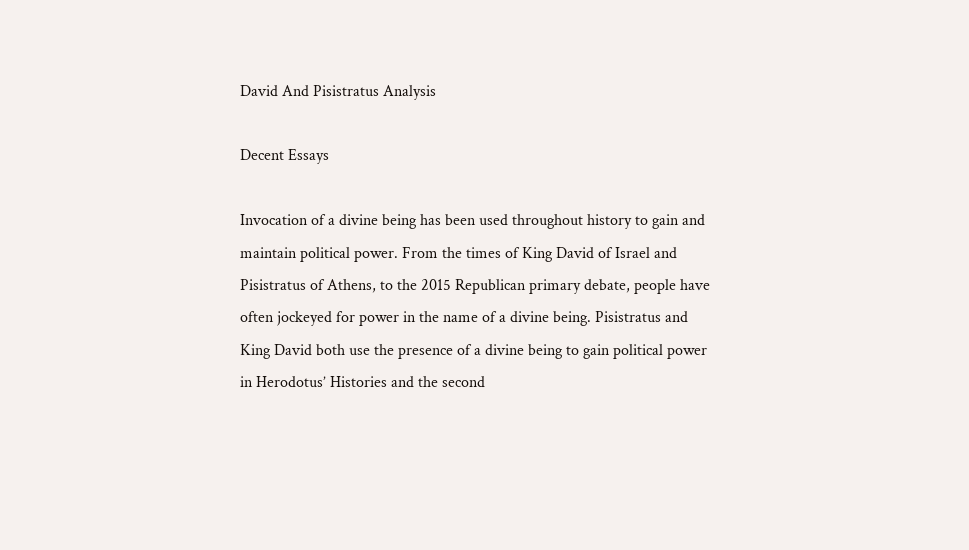David And Pisistratus Analysis

Decent Essays

Invocation of a divine being has been used throughout history to gain and maintain political power. From the times of King David of Israel and Pisistratus of Athens, to the 2015 Republican primary debate, people have often jockeyed for power in the name of a divine being. Pisistratus and King David both use the presence of a divine being to gain political power in Herodotus’ Histories and the second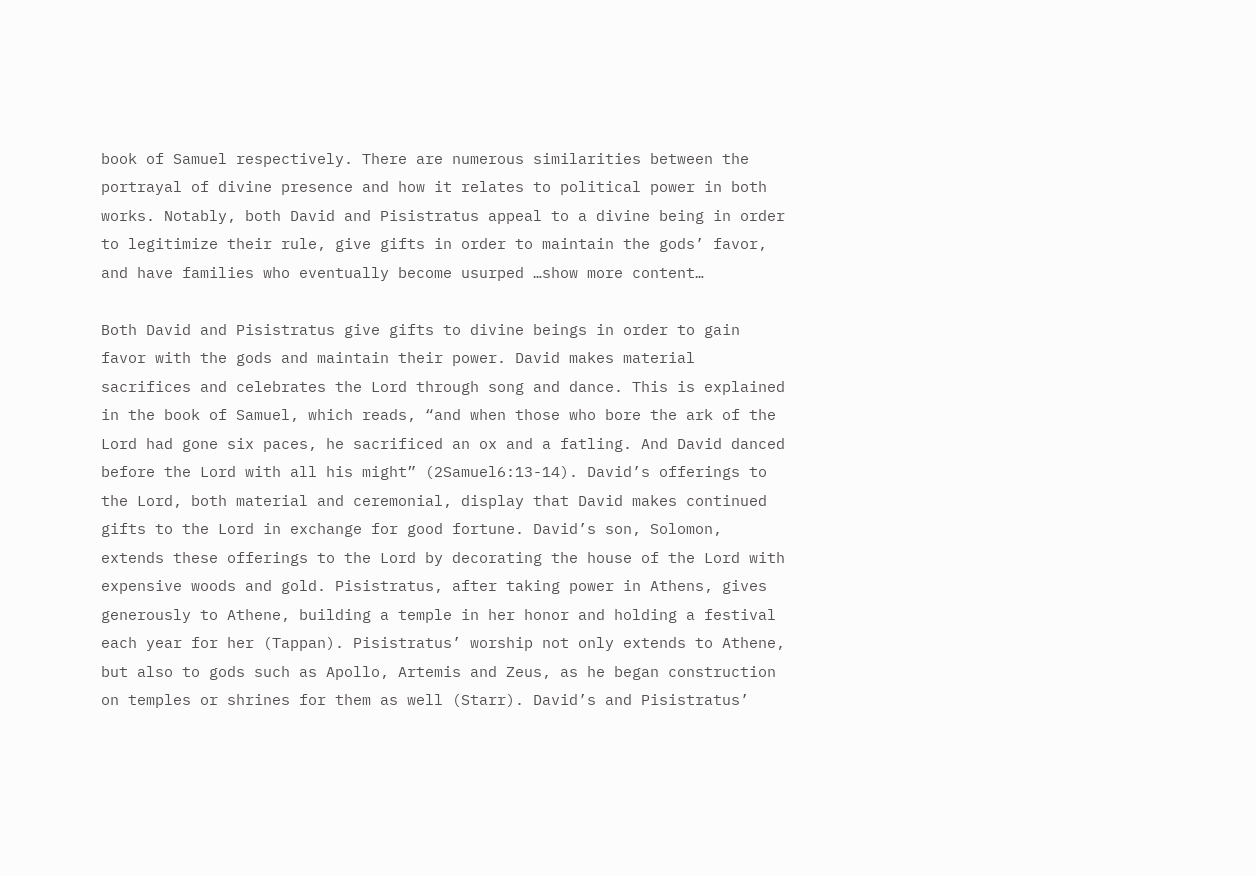book of Samuel respectively. There are numerous similarities between the portrayal of divine presence and how it relates to political power in both works. Notably, both David and Pisistratus appeal to a divine being in order to legitimize their rule, give gifts in order to maintain the gods’ favor, and have families who eventually become usurped …show more content…

Both David and Pisistratus give gifts to divine beings in order to gain favor with the gods and maintain their power. David makes material sacrifices and celebrates the Lord through song and dance. This is explained in the book of Samuel, which reads, “and when those who bore the ark of the Lord had gone six paces, he sacrificed an ox and a fatling. And David danced before the Lord with all his might” (2Samuel6:13-14). David’s offerings to the Lord, both material and ceremonial, display that David makes continued gifts to the Lord in exchange for good fortune. David’s son, Solomon, extends these offerings to the Lord by decorating the house of the Lord with expensive woods and gold. Pisistratus, after taking power in Athens, gives generously to Athene, building a temple in her honor and holding a festival each year for her (Tappan). Pisistratus’ worship not only extends to Athene, but also to gods such as Apollo, Artemis and Zeus, as he began construction on temples or shrines for them as well (Starr). David’s and Pisistratus’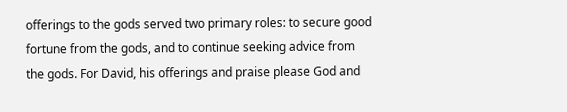offerings to the gods served two primary roles: to secure good fortune from the gods, and to continue seeking advice from the gods. For David, his offerings and praise please God and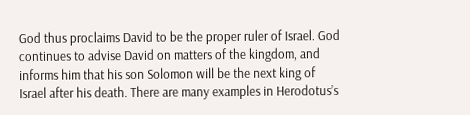God thus proclaims David to be the proper ruler of Israel. God continues to advise David on matters of the kingdom, and informs him that his son Solomon will be the next king of Israel after his death. There are many examples in Herodotus’s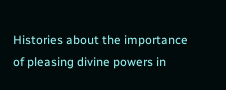Histories about the importance of pleasing divine powers in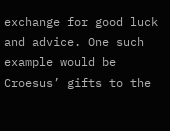exchange for good luck and advice. One such example would be Croesus’ gifts to the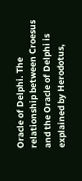Oracle of Delphi. The relationship between Croesus and the Oracle of Delphi is explained by Herodotus,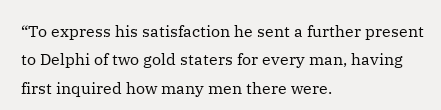“To express his satisfaction he sent a further present to Delphi of two gold staters for every man, having first inquired how many men there were.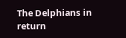The Delphians in return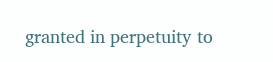granted in perpetuity to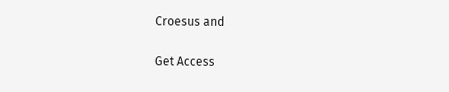Croesus and

Get Access